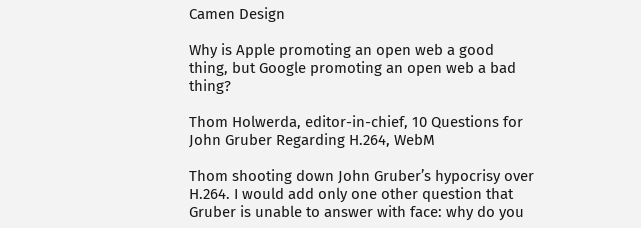Camen Design

Why is Apple promoting an open web a good thing, but Google promoting an open web a bad thing?

Thom Holwerda, editor-in-chief, 10 Questions for John Gruber Regarding H.264, WebM

Thom shooting down John Gruber’s hypocrisy over H.264. I would add only one other question that Gruber is unable to answer with face: why do you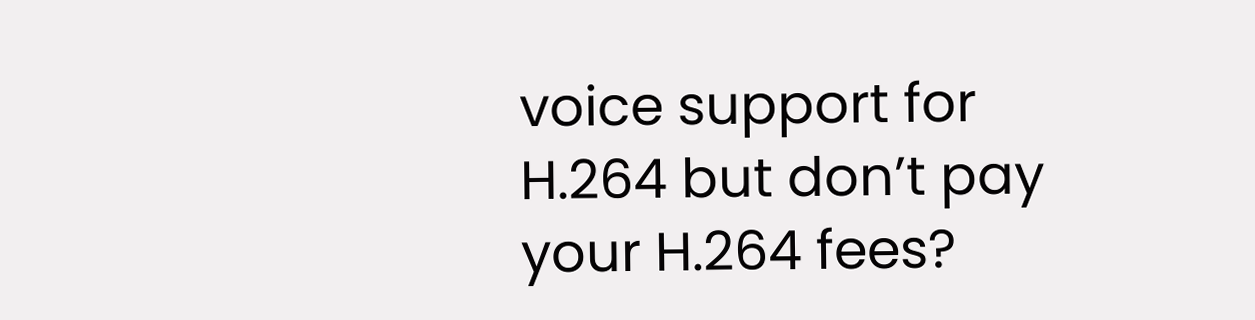voice support for H.264 but don’t pay your H.264 fees?